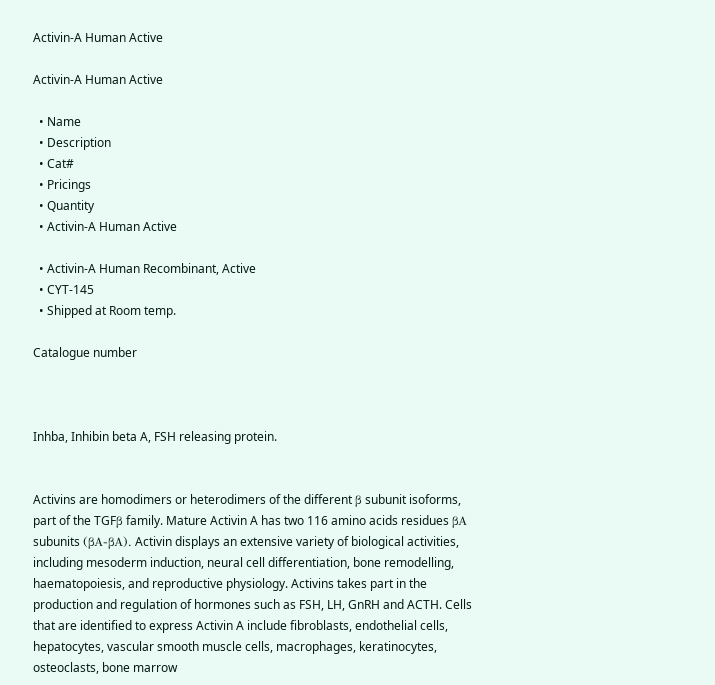Activin-A Human Active

Activin-A Human Active

  • Name
  • Description
  • Cat#
  • Pricings
  • Quantity
  • Activin-A Human Active

  • Activin-A Human Recombinant, Active
  • CYT-145
  • Shipped at Room temp.

Catalogue number



Inhba, Inhibin beta A, FSH releasing protein.


Activins are homodimers or heterodimers of the different β subunit isoforms, part of the TGFβ family. Mature Activin A has two 116 amino acids residues βA subunits (βA-βA). Activin displays an extensive variety of biological activities, including mesoderm induction, neural cell differentiation, bone remodelling, haematopoiesis, and reproductive physiology. Activins takes part in the production and regulation of hormones such as FSH, LH, GnRH and ACTH. Cells that are identified to express Activin A include fibroblasts, endothelial cells, hepatocytes, vascular smooth muscle cells, macrophages, keratinocytes, osteoclasts, bone marrow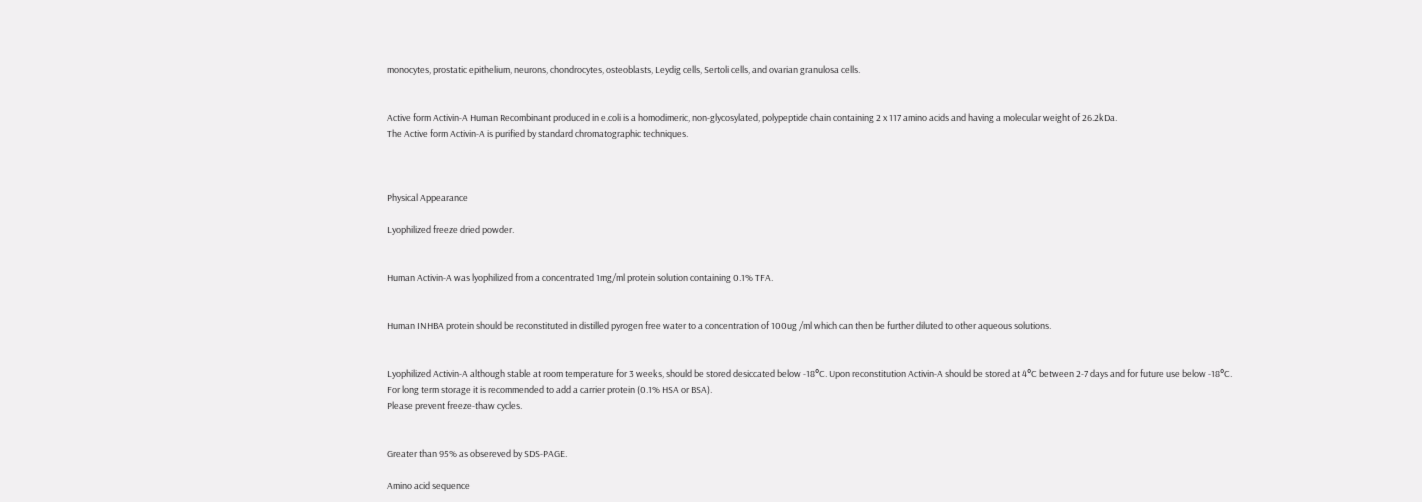monocytes, prostatic epithelium, neurons, chondrocytes, osteoblasts, Leydig cells, Sertoli cells, and ovarian granulosa cells.


Active form Activin-A Human Recombinant produced in e.coli is a homodimeric, non-glycosylated, polypeptide chain containing 2 x 117 amino acids and having a molecular weight of 26.2kDa.
The Active form Activin-A is purified by standard chromatographic techniques.



Physical Appearance

Lyophilized freeze dried powder.


Human Activin-A was lyophilized from a concentrated 1mg/ml protein solution containing 0.1% TFA.


Human INHBA protein should be reconstituted in distilled pyrogen free water to a concentration of 100ug /ml which can then be further diluted to other aqueous solutions.


Lyophilized Activin-A although stable at room temperature for 3 weeks, should be stored desiccated below -18°C. Upon reconstitution Activin-A should be stored at 4°C between 2-7 days and for future use below -18°C.
For long term storage it is recommended to add a carrier protein (0.1% HSA or BSA).
Please prevent freeze-thaw cycles.


Greater than 95% as obsereved by SDS-PAGE.

Amino acid sequence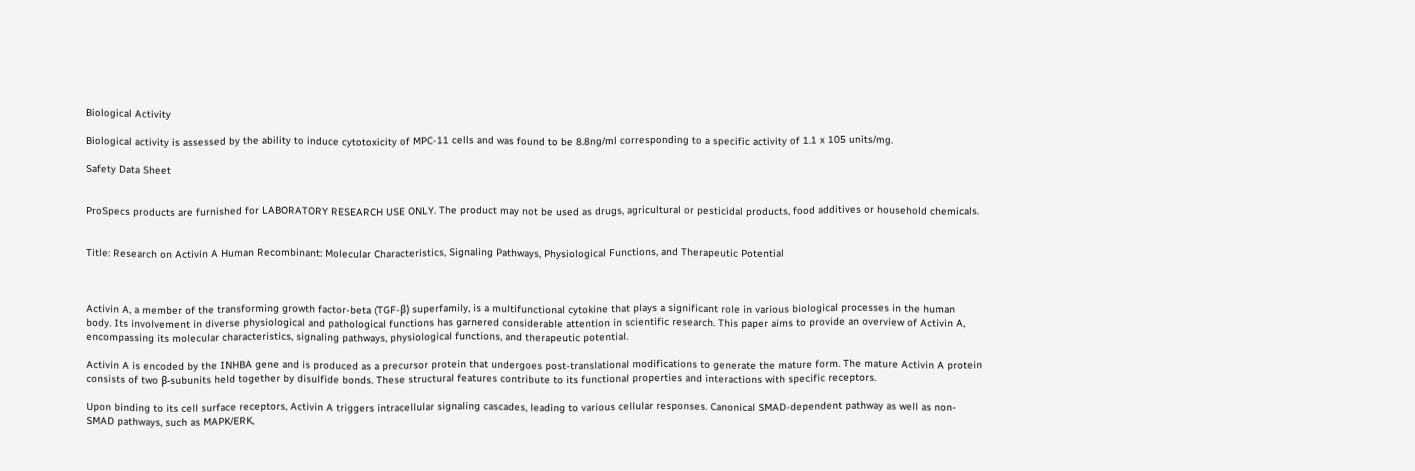Biological Activity

Biological activity is assessed by the ability to induce cytotoxicity of MPC-11 cells and was found to be 8.8ng/ml corresponding to a specific activity of 1.1 x 105 units/mg.

Safety Data Sheet


ProSpecs products are furnished for LABORATORY RESEARCH USE ONLY. The product may not be used as drugs, agricultural or pesticidal products, food additives or household chemicals.


Title: Research on Activin A Human Recombinant: Molecular Characteristics, Signaling Pathways, Physiological Functions, and Therapeutic Potential



Activin A, a member of the transforming growth factor-beta (TGF-β) superfamily, is a multifunctional cytokine that plays a significant role in various biological processes in the human body. Its involvement in diverse physiological and pathological functions has garnered considerable attention in scientific research. This paper aims to provide an overview of Activin A, encompassing its molecular characteristics, signaling pathways, physiological functions, and therapeutic potential.

Activin A is encoded by the INHBA gene and is produced as a precursor protein that undergoes post-translational modifications to generate the mature form. The mature Activin A protein consists of two β-subunits held together by disulfide bonds. These structural features contribute to its functional properties and interactions with specific receptors.

Upon binding to its cell surface receptors, Activin A triggers intracellular signaling cascades, leading to various cellular responses. Canonical SMAD-dependent pathway as well as non-SMAD pathways, such as MAPK/ERK,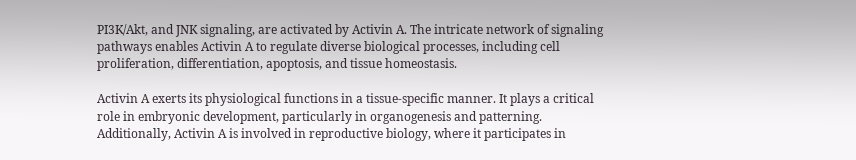PI3K/Akt, and JNK signaling, are activated by Activin A. The intricate network of signaling pathways enables Activin A to regulate diverse biological processes, including cell proliferation, differentiation, apoptosis, and tissue homeostasis.

Activin A exerts its physiological functions in a tissue-specific manner. It plays a critical role in embryonic development, particularly in organogenesis and patterning. Additionally, Activin A is involved in reproductive biology, where it participates in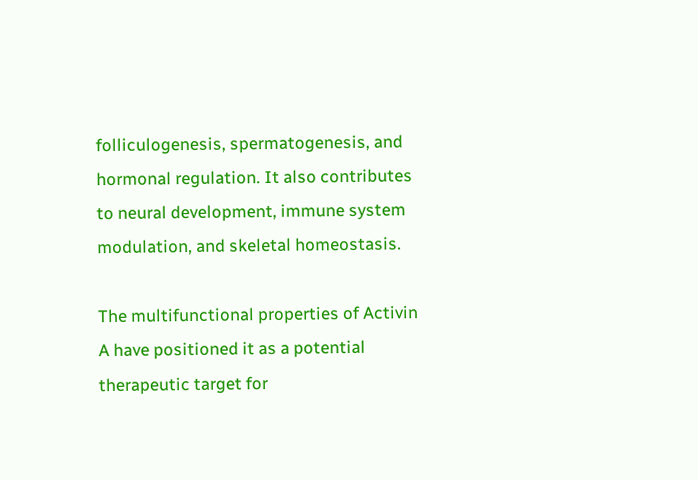folliculogenesis, spermatogenesis, and hormonal regulation. It also contributes to neural development, immune system modulation, and skeletal homeostasis.

The multifunctional properties of Activin A have positioned it as a potential therapeutic target for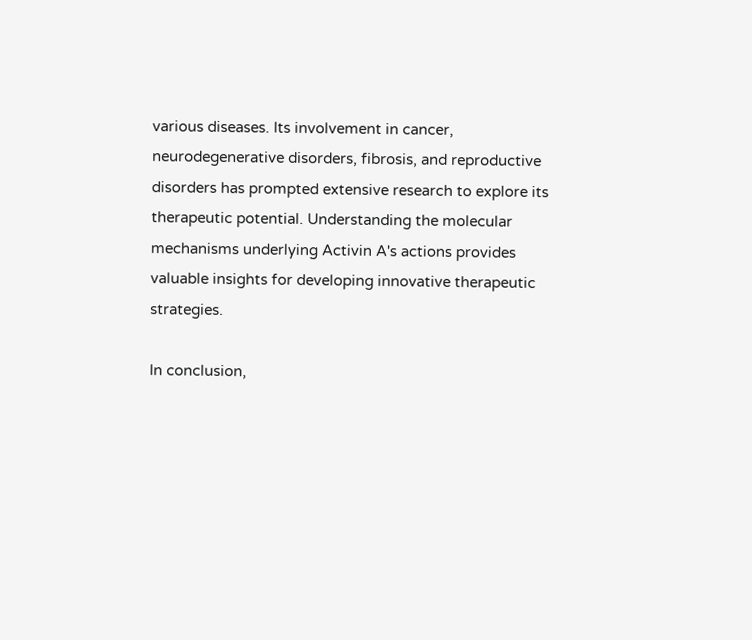various diseases. Its involvement in cancer, neurodegenerative disorders, fibrosis, and reproductive disorders has prompted extensive research to explore its therapeutic potential. Understanding the molecular mechanisms underlying Activin A's actions provides valuable insights for developing innovative therapeutic strategies.

In conclusion,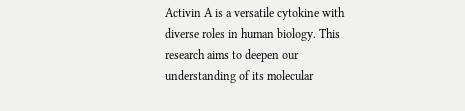Activin A is a versatile cytokine with diverse roles in human biology. This research aims to deepen our understanding of its molecular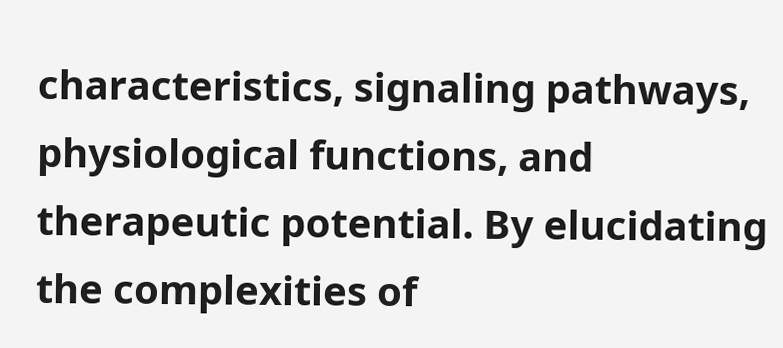characteristics, signaling pathways, physiological functions, and therapeutic potential. By elucidating the complexities of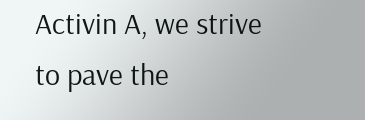Activin A, we strive to pave the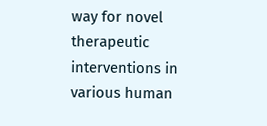way for novel therapeutic interventions in various human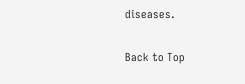diseases.

Back to Top